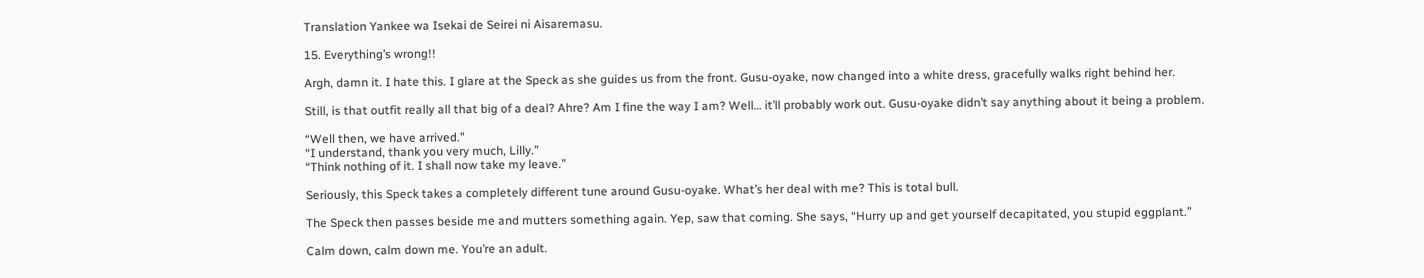Translation Yankee wa Isekai de Seirei ni Aisaremasu.

15. Everything’s wrong!!

Argh, damn it. I hate this. I glare at the Speck as she guides us from the front. Gusu-oyake, now changed into a white dress, gracefully walks right behind her.

Still, is that outfit really all that big of a deal? Ahre? Am I fine the way I am? Well… it’ll probably work out. Gusu-oyake didn’t say anything about it being a problem.

“Well then, we have arrived.”
“I understand, thank you very much, Lilly.”
“Think nothing of it. I shall now take my leave.”

Seriously, this Speck takes a completely different tune around Gusu-oyake. What’s her deal with me? This is total bull.

The Speck then passes beside me and mutters something again. Yep, saw that coming. She says, “Hurry up and get yourself decapitated, you stupid eggplant.”

Calm down, calm down me. You’re an adult.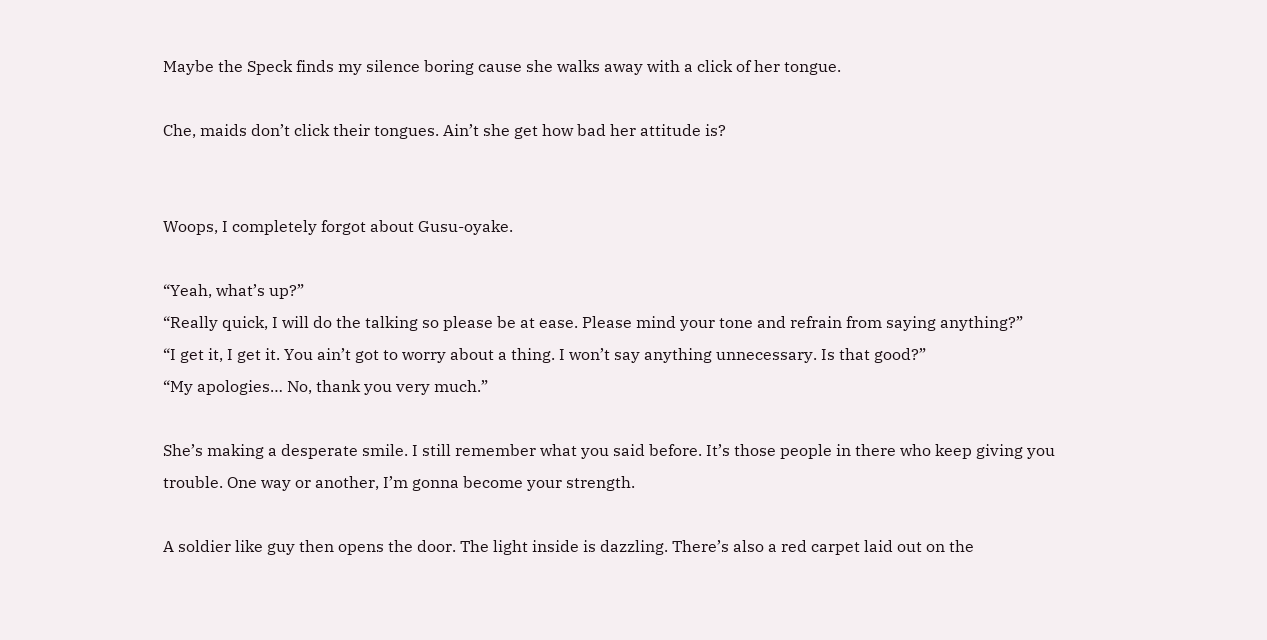Maybe the Speck finds my silence boring cause she walks away with a click of her tongue.

Che, maids don’t click their tongues. Ain’t she get how bad her attitude is?


Woops, I completely forgot about Gusu-oyake.

“Yeah, what’s up?”
“Really quick, I will do the talking so please be at ease. Please mind your tone and refrain from saying anything?”
“I get it, I get it. You ain’t got to worry about a thing. I won’t say anything unnecessary. Is that good?”
“My apologies… No, thank you very much.”

She’s making a desperate smile. I still remember what you said before. It’s those people in there who keep giving you trouble. One way or another, I’m gonna become your strength.

A soldier like guy then opens the door. The light inside is dazzling. There’s also a red carpet laid out on the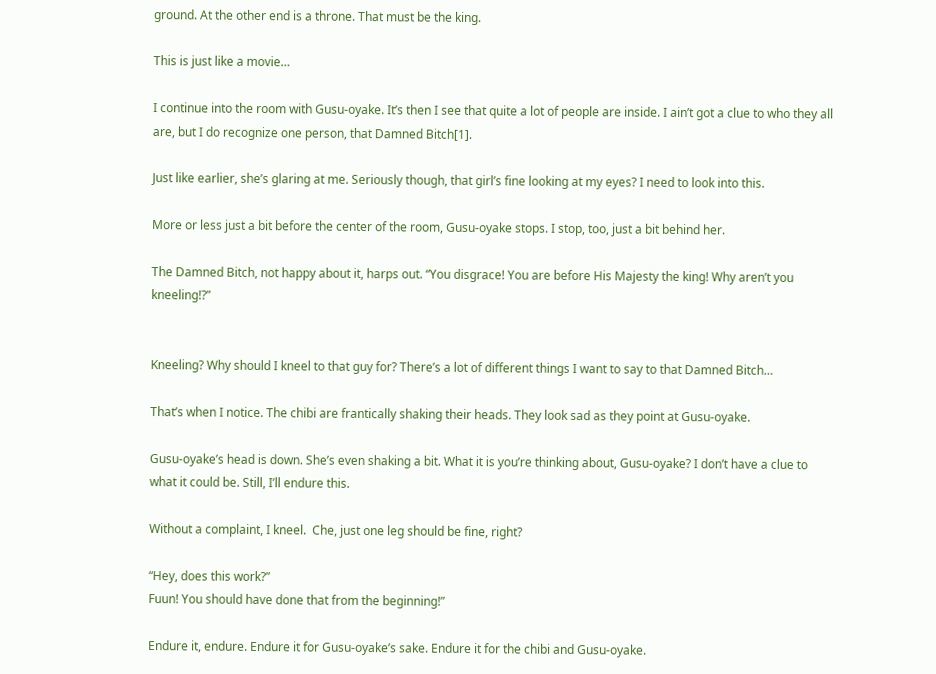ground. At the other end is a throne. That must be the king.

This is just like a movie…

I continue into the room with Gusu-oyake. It’s then I see that quite a lot of people are inside. I ain’t got a clue to who they all are, but I do recognize one person, that Damned Bitch[1].

Just like earlier, she’s glaring at me. Seriously though, that girl’s fine looking at my eyes? I need to look into this.

More or less just a bit before the center of the room, Gusu-oyake stops. I stop, too, just a bit behind her.

The Damned Bitch, not happy about it, harps out. “You disgrace! You are before His Majesty the king! Why aren’t you kneeling!?”


Kneeling? Why should I kneel to that guy for? There’s a lot of different things I want to say to that Damned Bitch…

That’s when I notice. The chibi are frantically shaking their heads. They look sad as they point at Gusu-oyake.

Gusu-oyake’s head is down. She’s even shaking a bit. What it is you’re thinking about, Gusu-oyake? I don’t have a clue to what it could be. Still, I’ll endure this.

Without a complaint, I kneel.  Che, just one leg should be fine, right?

“Hey, does this work?”
Fuun! You should have done that from the beginning!”

Endure it, endure. Endure it for Gusu-oyake’s sake. Endure it for the chibi and Gusu-oyake.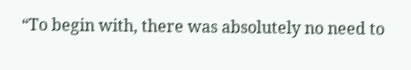“To begin with, there was absolutely no need to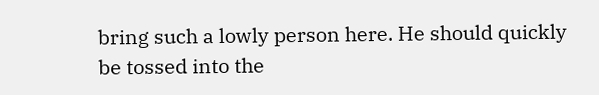bring such a lowly person here. He should quickly be tossed into the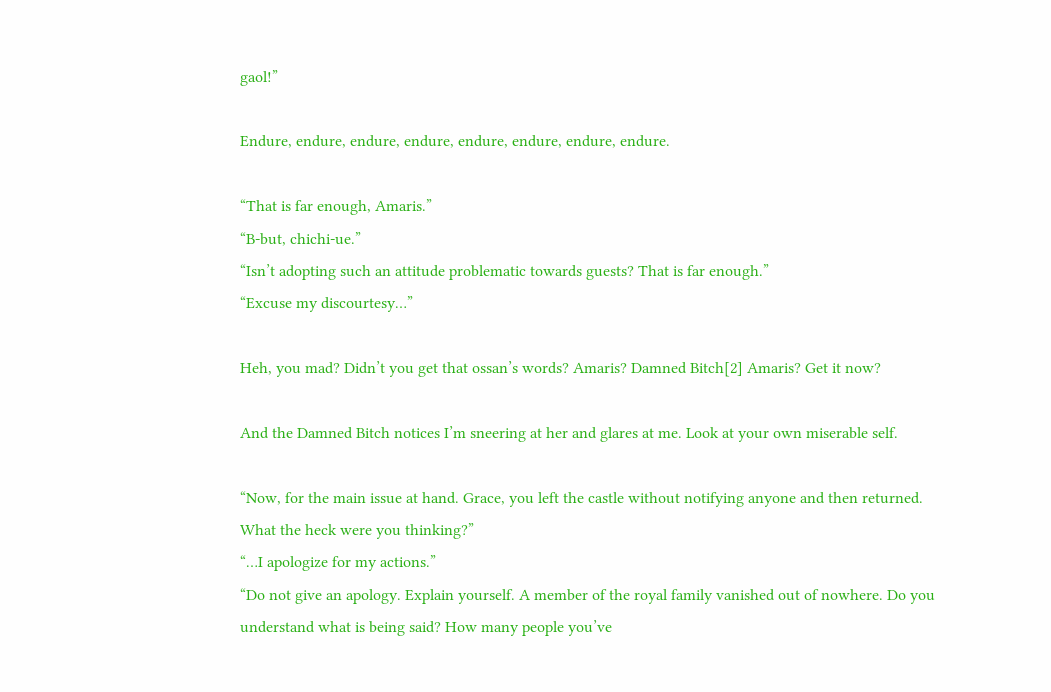gaol!”

Endure, endure, endure, endure, endure, endure, endure, endure.

“That is far enough, Amaris.”
“B-but, chichi-ue.”
“Isn’t adopting such an attitude problematic towards guests? That is far enough.”
“Excuse my discourtesy…”

Heh, you mad? Didn’t you get that ossan’s words? Amaris? Damned Bitch[2] Amaris? Get it now?

And the Damned Bitch notices I’m sneering at her and glares at me. Look at your own miserable self.

“Now, for the main issue at hand. Grace, you left the castle without notifying anyone and then returned. What the heck were you thinking?”
“…I apologize for my actions.”
“Do not give an apology. Explain yourself. A member of the royal family vanished out of nowhere. Do you understand what is being said? How many people you’ve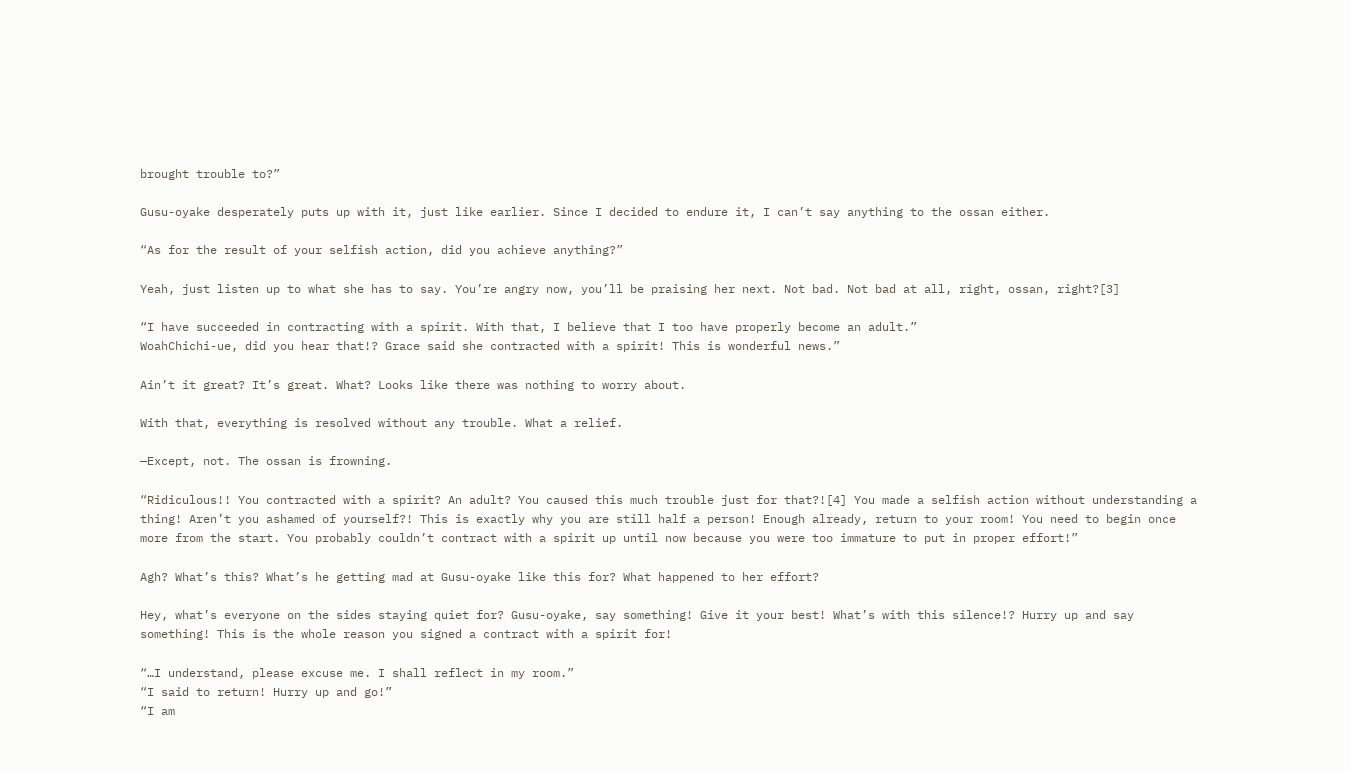brought trouble to?”

Gusu-oyake desperately puts up with it, just like earlier. Since I decided to endure it, I can’t say anything to the ossan either.

“As for the result of your selfish action, did you achieve anything?”

Yeah, just listen up to what she has to say. You’re angry now, you’ll be praising her next. Not bad. Not bad at all, right, ossan, right?[3]

“I have succeeded in contracting with a spirit. With that, I believe that I too have properly become an adult.”
WoahChichi-ue, did you hear that!? Grace said she contracted with a spirit! This is wonderful news.”

Ain’t it great? It’s great. What? Looks like there was nothing to worry about.

With that, everything is resolved without any trouble. What a relief.

—Except, not. The ossan is frowning.

“Ridiculous!! You contracted with a spirit? An adult? You caused this much trouble just for that?![4] You made a selfish action without understanding a thing! Aren’t you ashamed of yourself?! This is exactly why you are still half a person! Enough already, return to your room! You need to begin once more from the start. You probably couldn’t contract with a spirit up until now because you were too immature to put in proper effort!”

Agh? What’s this? What’s he getting mad at Gusu-oyake like this for? What happened to her effort?

Hey, what’s everyone on the sides staying quiet for? Gusu-oyake, say something! Give it your best! What’s with this silence!? Hurry up and say something! This is the whole reason you signed a contract with a spirit for!

“…I understand, please excuse me. I shall reflect in my room.”
“I said to return! Hurry up and go!”
“I am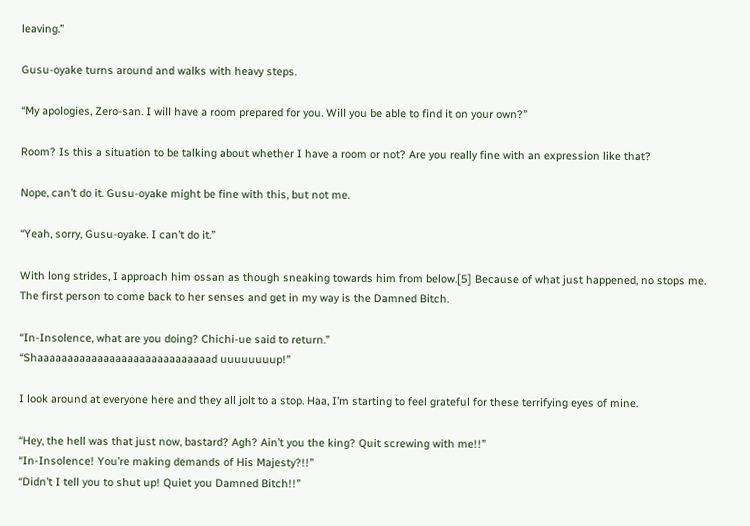leaving.”

Gusu-oyake turns around and walks with heavy steps.

“My apologies, Zero-san. I will have a room prepared for you. Will you be able to find it on your own?”

Room? Is this a situation to be talking about whether I have a room or not? Are you really fine with an expression like that?

Nope, can’t do it. Gusu-oyake might be fine with this, but not me.

“Yeah, sorry, Gusu-oyake. I can’t do it.”

With long strides, I approach him ossan as though sneaking towards him from below.[5] Because of what just happened, no stops me. The first person to come back to her senses and get in my way is the Damned Bitch.

“In-Insolence, what are you doing? Chichi-ue said to return.”
“Shaaaaaaaaaaaaaaaaaaaaaaaaaaaaad uuuuuuuup!”

I look around at everyone here and they all jolt to a stop. Haa, I’m starting to feel grateful for these terrifying eyes of mine.

“Hey, the hell was that just now, bastard? Agh? Ain’t you the king? Quit screwing with me!!”
“In-Insolence! You’re making demands of His Majesty?!!”
“Didn’t I tell you to shut up! Quiet you Damned Bitch!!”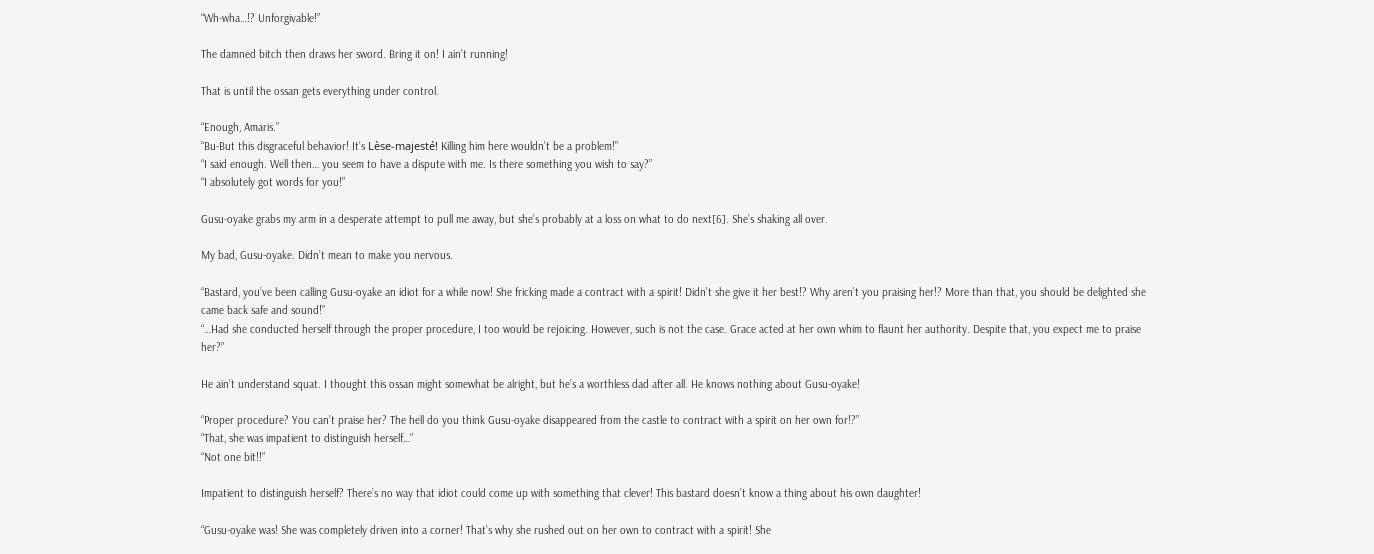“Wh-wha…!? Unforgivable!”

The damned bitch then draws her sword. Bring it on! I ain’t running!

That is until the ossan gets everything under control.

“Enough, Amaris.”
“Bu-But this disgraceful behavior! It’s Lèse-majesté! Killing him here wouldn’t be a problem!”
“I said enough. Well then… you seem to have a dispute with me. Is there something you wish to say?”
“I absolutely got words for you!”

Gusu-oyake grabs my arm in a desperate attempt to pull me away, but she’s probably at a loss on what to do next[6]. She’s shaking all over.

My bad, Gusu-oyake. Didn’t mean to make you nervous.

“Bastard, you’ve been calling Gusu-oyake an idiot for a while now! She fricking made a contract with a spirit! Didn’t she give it her best!? Why aren’t you praising her!? More than that, you should be delighted she came back safe and sound!”
“…Had she conducted herself through the proper procedure, I too would be rejoicing. However, such is not the case. Grace acted at her own whim to flaunt her authority. Despite that, you expect me to praise her?”

He ain’t understand squat. I thought this ossan might somewhat be alright, but he’s a worthless dad after all. He knows nothing about Gusu-oyake!

“Proper procedure? You can’t praise her? The hell do you think Gusu-oyake disappeared from the castle to contract with a spirit on her own for!?”
“That, she was impatient to distinguish herself…”
“Not one bit!!”

Impatient to distinguish herself? There’s no way that idiot could come up with something that clever! This bastard doesn’t know a thing about his own daughter!

“Gusu-oyake was! She was completely driven into a corner! That’s why she rushed out on her own to contract with a spirit! She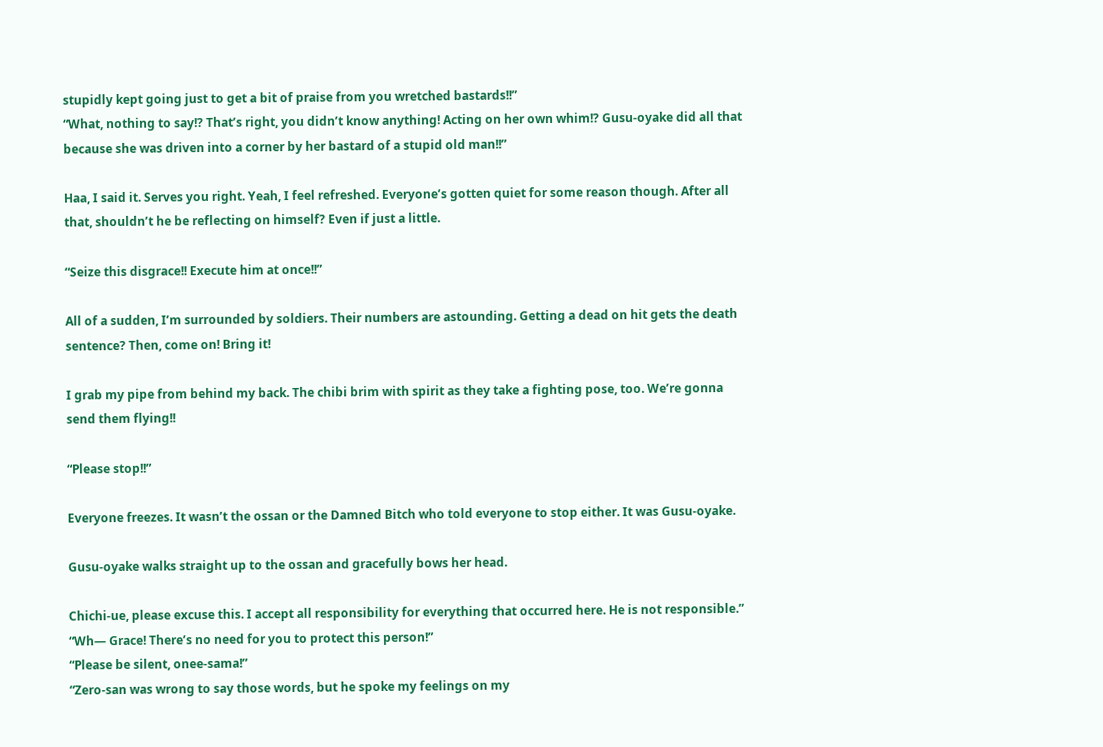stupidly kept going just to get a bit of praise from you wretched bastards!!”
“What, nothing to say!? That’s right, you didn’t know anything! Acting on her own whim!? Gusu-oyake did all that because she was driven into a corner by her bastard of a stupid old man!!”

Haa, I said it. Serves you right. Yeah, I feel refreshed. Everyone’s gotten quiet for some reason though. After all that, shouldn’t he be reflecting on himself? Even if just a little.

“Seize this disgrace!! Execute him at once!!”

All of a sudden, I’m surrounded by soldiers. Their numbers are astounding. Getting a dead on hit gets the death sentence? Then, come on! Bring it!

I grab my pipe from behind my back. The chibi brim with spirit as they take a fighting pose, too. We’re gonna send them flying!!

“Please stop!!”

Everyone freezes. It wasn’t the ossan or the Damned Bitch who told everyone to stop either. It was Gusu-oyake.

Gusu-oyake walks straight up to the ossan and gracefully bows her head.

Chichi-ue, please excuse this. I accept all responsibility for everything that occurred here. He is not responsible.”
“Wh— Grace! There’s no need for you to protect this person!”
“Please be silent, onee-sama!”
“Zero-san was wrong to say those words, but he spoke my feelings on my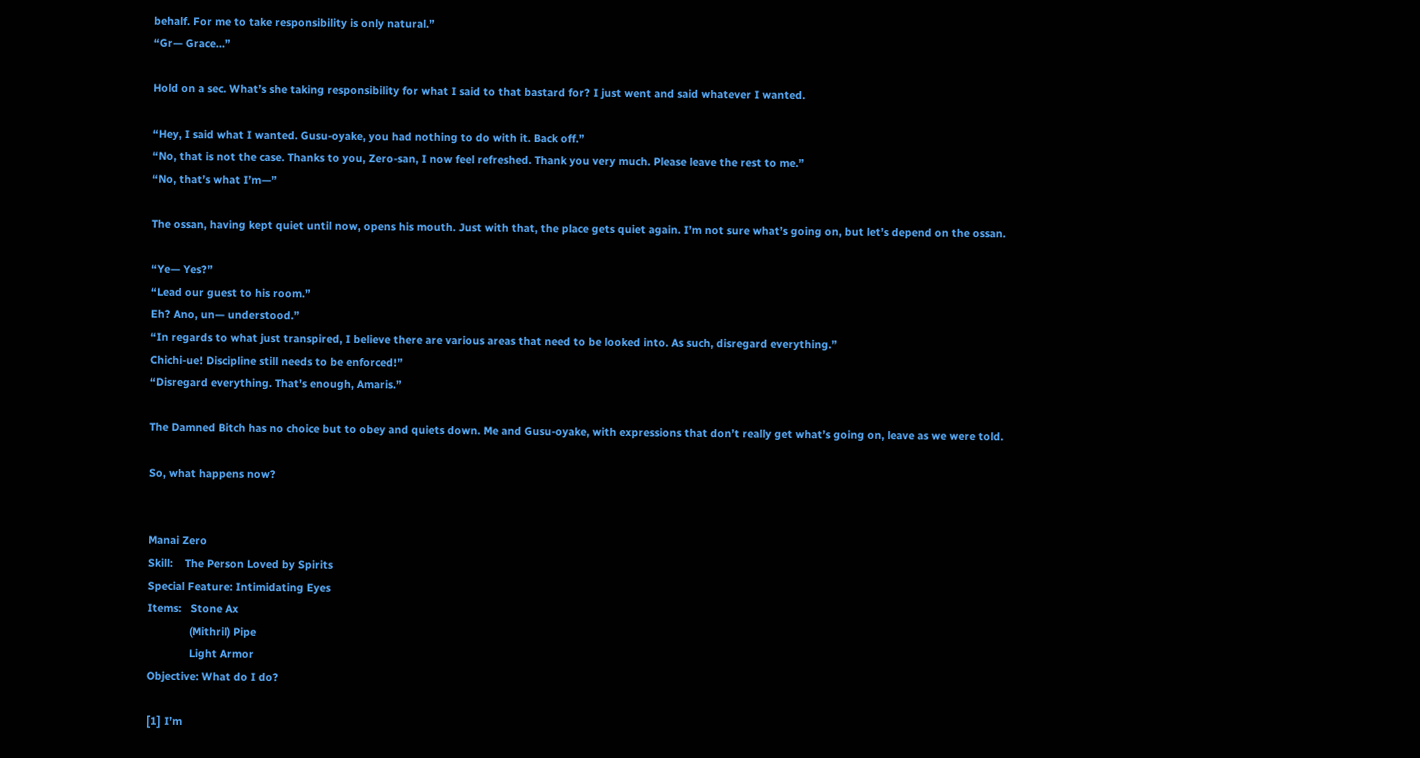behalf. For me to take responsibility is only natural.”
“Gr— Grace…”

Hold on a sec. What’s she taking responsibility for what I said to that bastard for? I just went and said whatever I wanted.

“Hey, I said what I wanted. Gusu-oyake, you had nothing to do with it. Back off.”
“No, that is not the case. Thanks to you, Zero-san, I now feel refreshed. Thank you very much. Please leave the rest to me.”
“No, that’s what I’m—”

The ossan, having kept quiet until now, opens his mouth. Just with that, the place gets quiet again. I’m not sure what’s going on, but let’s depend on the ossan.

“Ye— Yes?”
“Lead our guest to his room.”
Eh? Ano, un— understood.”
“In regards to what just transpired, I believe there are various areas that need to be looked into. As such, disregard everything.”
Chichi-ue! Discipline still needs to be enforced!”
“Disregard everything. That’s enough, Amaris.”

The Damned Bitch has no choice but to obey and quiets down. Me and Gusu-oyake, with expressions that don’t really get what’s going on, leave as we were told.

So, what happens now?


Manai Zero
Skill:    The Person Loved by Spirits
Special Feature: Intimidating Eyes
Items:   Stone Ax
              (Mithril) Pipe
              Light Armor
Objective: What do I do?

[1] I’m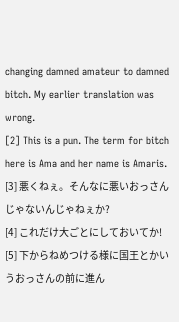changing damned amateur to damned bitch. My earlier translation was wrong.
[2] This is a pun. The term for bitch here is Ama and her name is Amaris.
[3] 悪くねぇ。そんなに悪いおっさんじゃないんじゃねぇか?
[4] これだけ大ごとにしておいてか!
[5] 下からねめつける様に国王とかいうおっさんの前に進ん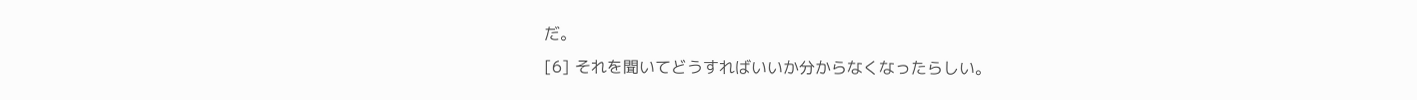だ。
[6] それを聞いてどうすればいいか分からなくなったらしい。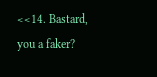<<14. Bastard, you a faker?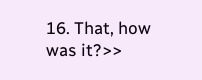16. That, how was it?>>